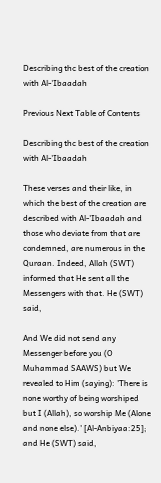Describing thc best of the creation with Al-'Ibaadah

Previous Next Table of Contents

Describing thc best of the creation with Al-'Ibaadah

These verses and their like, in which the best of the creation are described with Al-'Ibaadah and those who deviate from that are condemned, are numerous in the Quraan. Indeed, Allah (SWT) informed that He sent all the Messengers with that. He (SWT) said,

And We did not send any Messenger before you (O Muhammad SAAWS) but We revealed to Him (saying): 'There is none worthy of being worshiped but I (Allah), so worship Me (Alone and none else).' [Al-Anbiyaa:25]; and He (SWT) said,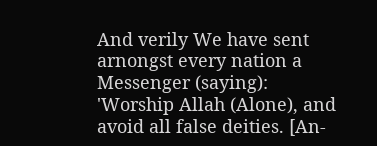And verily We have sent arnongst every nation a Messenger (saying): 'Worship Allah (Alone), and avoid all false deities. [An-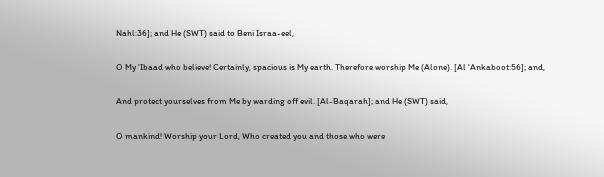Nahl:36]; and He (SWT) said to Beni Israa-eel,

O My 'Ibaad who believe! Certainly, spacious is My earth. Therefore worship Me (Alone). [Al 'Ankaboot:56]; and,

And protect yourselves from Me by warding off evil. [Al-Baqarah]; and He (SWT) said,

O mankind! Worship your Lord, Who created you and those who were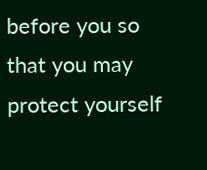before you so that you may protect yourself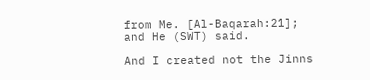from Me. [Al-Baqarah:21]; and He (SWT) said.

And I created not the Jinns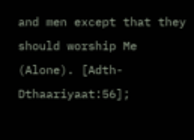and men except that they should worship Me (Alone). [Adth-Dthaariyaat:56];